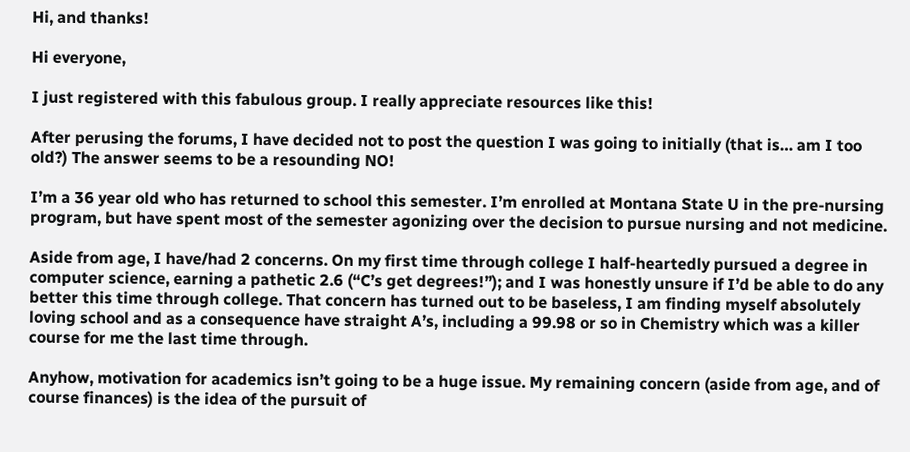Hi, and thanks!

Hi everyone,

I just registered with this fabulous group. I really appreciate resources like this!

After perusing the forums, I have decided not to post the question I was going to initially (that is… am I too old?) The answer seems to be a resounding NO!

I’m a 36 year old who has returned to school this semester. I’m enrolled at Montana State U in the pre-nursing program, but have spent most of the semester agonizing over the decision to pursue nursing and not medicine.

Aside from age, I have/had 2 concerns. On my first time through college I half-heartedly pursued a degree in computer science, earning a pathetic 2.6 (“C’s get degrees!”); and I was honestly unsure if I’d be able to do any better this time through college. That concern has turned out to be baseless, I am finding myself absolutely loving school and as a consequence have straight A’s, including a 99.98 or so in Chemistry which was a killer course for me the last time through.

Anyhow, motivation for academics isn’t going to be a huge issue. My remaining concern (aside from age, and of course finances) is the idea of the pursuit of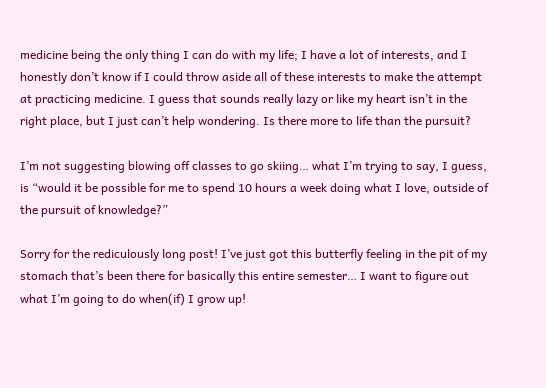medicine being the only thing I can do with my life; I have a lot of interests, and I honestly don’t know if I could throw aside all of these interests to make the attempt at practicing medicine. I guess that sounds really lazy or like my heart isn’t in the right place, but I just can’t help wondering. Is there more to life than the pursuit?

I’m not suggesting blowing off classes to go skiing… what I’m trying to say, I guess, is “would it be possible for me to spend 10 hours a week doing what I love, outside of the pursuit of knowledge?”

Sorry for the rediculously long post! I’ve just got this butterfly feeling in the pit of my stomach that’s been there for basically this entire semester… I want to figure out what I’m going to do when(if) I grow up!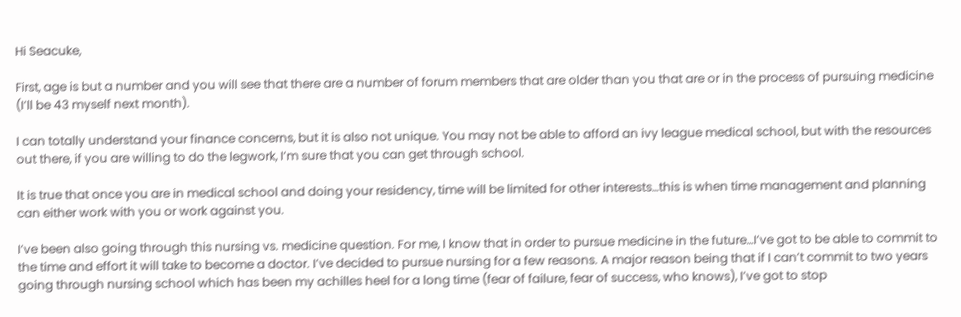Hi Seacuke,

First, age is but a number and you will see that there are a number of forum members that are older than you that are or in the process of pursuing medicine (I’ll be 43 myself next month).

I can totally understand your finance concerns, but it is also not unique. You may not be able to afford an ivy league medical school, but with the resources out there, if you are willing to do the legwork, I’m sure that you can get through school.

It is true that once you are in medical school and doing your residency, time will be limited for other interests…this is when time management and planning can either work with you or work against you.

I’ve been also going through this nursing vs. medicine question. For me, I know that in order to pursue medicine in the future…I’ve got to be able to commit to the time and effort it will take to become a doctor. I’ve decided to pursue nursing for a few reasons. A major reason being that if I can’t commit to two years going through nursing school which has been my achilles heel for a long time (fear of failure, fear of success, who knows), I’ve got to stop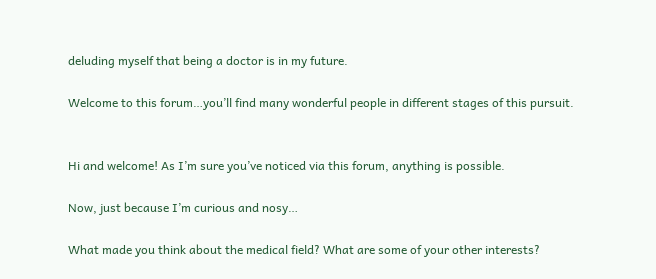deluding myself that being a doctor is in my future.

Welcome to this forum…you’ll find many wonderful people in different stages of this pursuit.


Hi and welcome! As I’m sure you’ve noticed via this forum, anything is possible.

Now, just because I’m curious and nosy…

What made you think about the medical field? What are some of your other interests?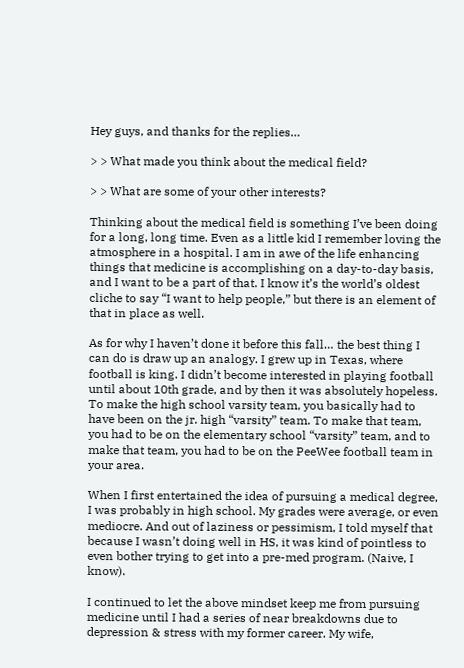Hey guys, and thanks for the replies…

> > What made you think about the medical field?

> > What are some of your other interests?

Thinking about the medical field is something I’ve been doing for a long, long time. Even as a little kid I remember loving the atmosphere in a hospital. I am in awe of the life enhancing things that medicine is accomplishing on a day-to-day basis, and I want to be a part of that. I know it’s the world’s oldest cliche to say “I want to help people,” but there is an element of that in place as well.

As for why I haven’t done it before this fall… the best thing I can do is draw up an analogy. I grew up in Texas, where football is king. I didn’t become interested in playing football until about 10th grade, and by then it was absolutely hopeless. To make the high school varsity team, you basically had to have been on the jr. high “varsity” team. To make that team, you had to be on the elementary school “varsity” team, and to make that team, you had to be on the PeeWee football team in your area.

When I first entertained the idea of pursuing a medical degree, I was probably in high school. My grades were average, or even mediocre. And out of laziness or pessimism, I told myself that because I wasn’t doing well in HS, it was kind of pointless to even bother trying to get into a pre-med program. (Naive, I know).

I continued to let the above mindset keep me from pursuing medicine until I had a series of near breakdowns due to depression & stress with my former career. My wife,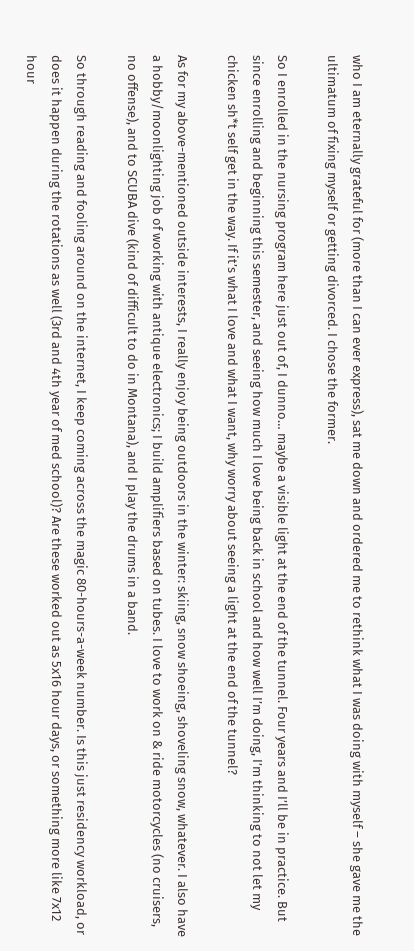who I am eternally grateful for (more than I can ever express), sat me down and ordered me to rethink what I was doing with myself – she gave me the ultimatum of fixing myself or getting divorced. I chose the former.

So I enrolled in the nursing program here just out of, I dunno… maybe a visible light at the end of the tunnel. Four years and I’ll be in practice. But since enrolling and beginning this semester, and seeing how much I love being back in school and how well I’m doing, I’m thinking to not let my chicken sh*t self get in the way. If it’s what I love and what I want, why worry about seeing a light at the end of the tunnel?

As for my above-mentioned outside interests, I really enjoy being outdoors in the winter: skiing, snow shoeing, shoveling snow, whatever. I also have a hobby/moonlighting job of working with antique electronics; I build amplifiers based on tubes. I love to work on & ride motorcycles (no cruisers, no offense), and to SCUBA dive (kind of difficult to do in Montana), and I play the drums in a band.

So through reading and fooling around on the internet, I keep coming across the magic 80-hours-a-week number. Is this just residency workload, or does it happen during the rotations as well (3rd and 4th year of med school)? Are these worked out as 5x16 hour days, or something more like 7x12 hour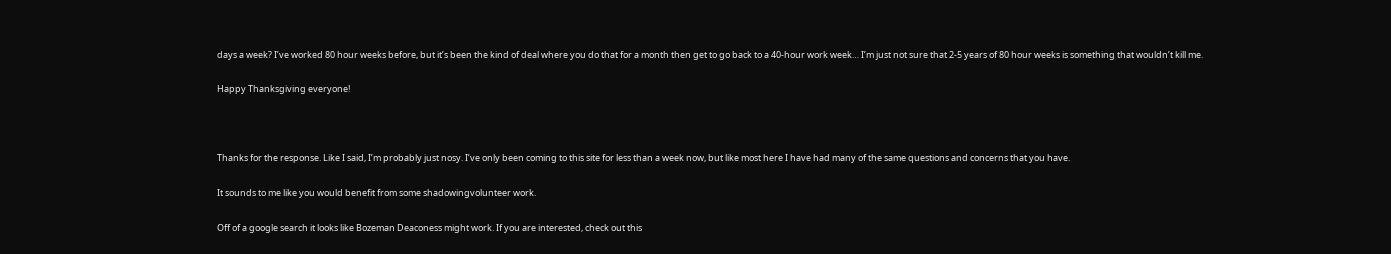days a week? I’ve worked 80 hour weeks before, but it’s been the kind of deal where you do that for a month then get to go back to a 40-hour work week… I’m just not sure that 2-5 years of 80 hour weeks is something that wouldn’t kill me.

Happy Thanksgiving everyone!



Thanks for the response. Like I said, I’m probably just nosy. I’ve only been coming to this site for less than a week now, but like most here I have had many of the same questions and concerns that you have.

It sounds to me like you would benefit from some shadowingvolunteer work.

Off of a google search it looks like Bozeman Deaconess might work. If you are interested, check out this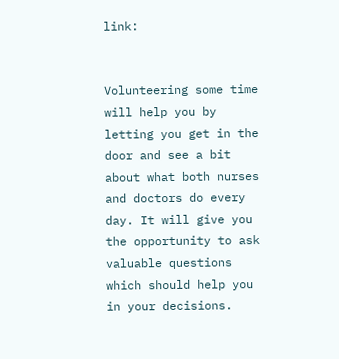link:


Volunteering some time will help you by letting you get in the door and see a bit about what both nurses and doctors do every day. It will give you the opportunity to ask valuable questions which should help you in your decisions.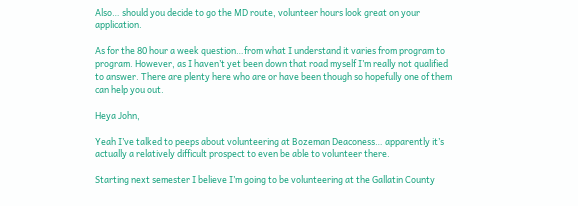Also… should you decide to go the MD route, volunteer hours look great on your application.

As for the 80 hour a week question…from what I understand it varies from program to program. However, as I haven’t yet been down that road myself I’m really not qualified to answer. There are plenty here who are or have been though so hopefully one of them can help you out.

Heya John,

Yeah I’ve talked to peeps about volunteering at Bozeman Deaconess… apparently it’s actually a relatively difficult prospect to even be able to volunteer there.

Starting next semester I believe I’m going to be volunteering at the Gallatin County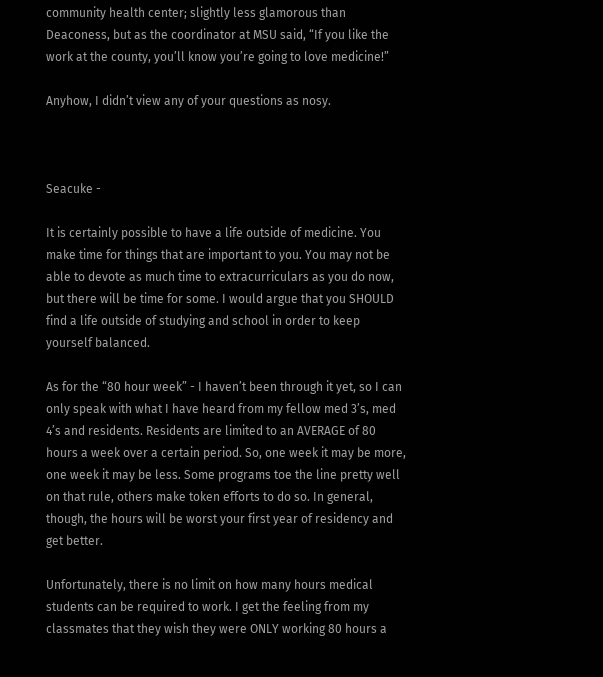community health center; slightly less glamorous than Deaconess, but as the coordinator at MSU said, “If you like the work at the county, you’ll know you’re going to love medicine!”

Anyhow, I didn’t view any of your questions as nosy.



Seacuke -

It is certainly possible to have a life outside of medicine. You make time for things that are important to you. You may not be able to devote as much time to extracurriculars as you do now, but there will be time for some. I would argue that you SHOULD find a life outside of studying and school in order to keep yourself balanced.

As for the “80 hour week” - I haven’t been through it yet, so I can only speak with what I have heard from my fellow med 3’s, med 4’s and residents. Residents are limited to an AVERAGE of 80 hours a week over a certain period. So, one week it may be more, one week it may be less. Some programs toe the line pretty well on that rule, others make token efforts to do so. In general, though, the hours will be worst your first year of residency and get better.

Unfortunately, there is no limit on how many hours medical students can be required to work. I get the feeling from my classmates that they wish they were ONLY working 80 hours a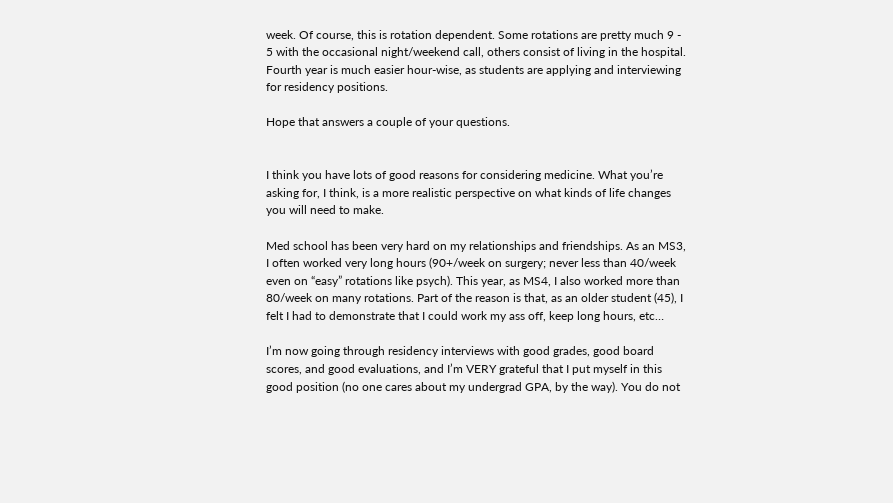week. Of course, this is rotation dependent. Some rotations are pretty much 9 - 5 with the occasional night/weekend call, others consist of living in the hospital. Fourth year is much easier hour-wise, as students are applying and interviewing for residency positions.

Hope that answers a couple of your questions.


I think you have lots of good reasons for considering medicine. What you’re asking for, I think, is a more realistic perspective on what kinds of life changes you will need to make.

Med school has been very hard on my relationships and friendships. As an MS3, I often worked very long hours (90+/week on surgery; never less than 40/week even on “easy” rotations like psych). This year, as MS4, I also worked more than 80/week on many rotations. Part of the reason is that, as an older student (45), I felt I had to demonstrate that I could work my ass off, keep long hours, etc…

I’m now going through residency interviews with good grades, good board scores, and good evaluations, and I’m VERY grateful that I put myself in this good position (no one cares about my undergrad GPA, by the way). You do not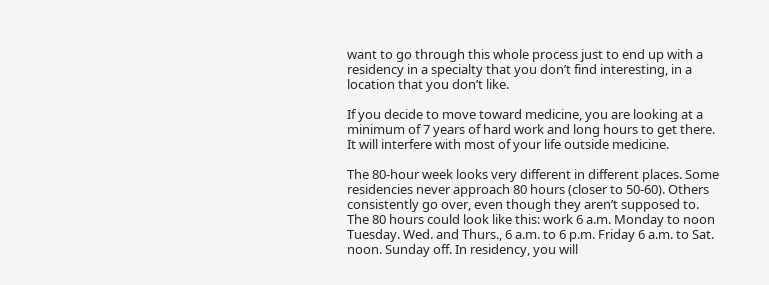want to go through this whole process just to end up with a residency in a specialty that you don’t find interesting, in a location that you don’t like.

If you decide to move toward medicine, you are looking at a minimum of 7 years of hard work and long hours to get there. It will interfere with most of your life outside medicine.

The 80-hour week looks very different in different places. Some residencies never approach 80 hours (closer to 50-60). Others consistently go over, even though they aren’t supposed to. The 80 hours could look like this: work 6 a.m. Monday to noon Tuesday. Wed. and Thurs., 6 a.m. to 6 p.m. Friday 6 a.m. to Sat. noon. Sunday off. In residency, you will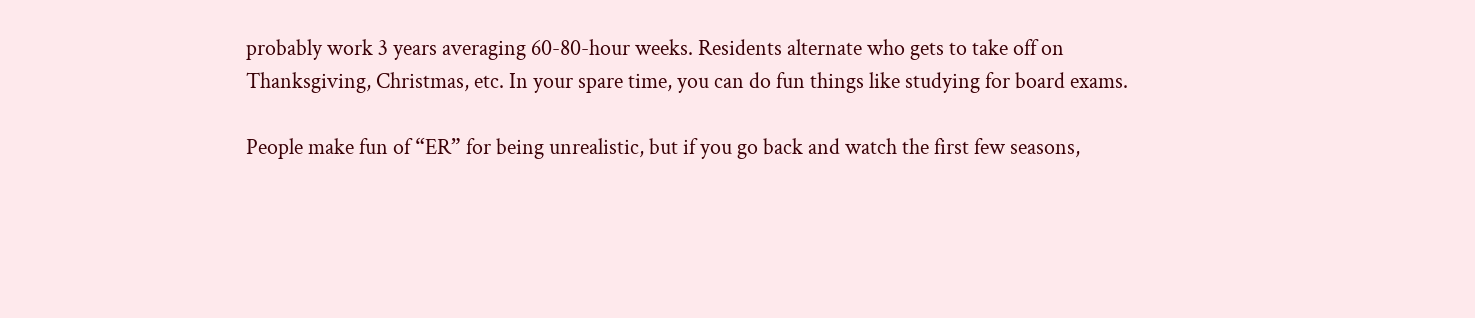probably work 3 years averaging 60-80-hour weeks. Residents alternate who gets to take off on Thanksgiving, Christmas, etc. In your spare time, you can do fun things like studying for board exams.

People make fun of “ER” for being unrealistic, but if you go back and watch the first few seasons,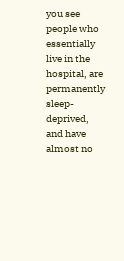you see people who essentially live in the hospital, are permanently sleep-deprived, and have almost no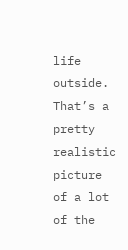life outside. That’s a pretty realistic picture of a lot of the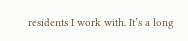residents I work with. It’s a long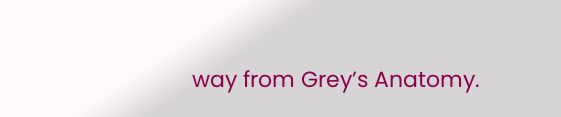way from Grey’s Anatomy.